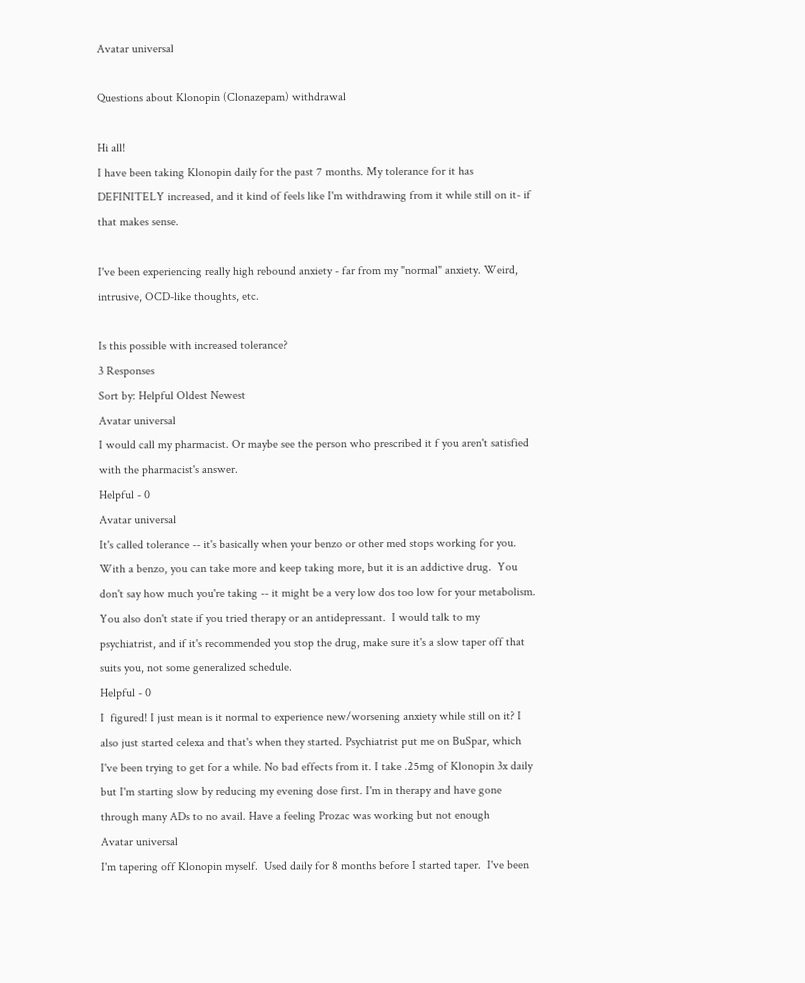Avatar universal

Questions about Klonopin (Clonazepam) withdrawal

Hi all!
I have been taking Klonopin daily for the past 7 months. My tolerance for it has DEFINITELY increased, and it kind of feels like I'm withdrawing from it while still on it- if that makes sense.

I've been experiencing really high rebound anxiety - far from my "normal" anxiety. Weird, intrusive, OCD-like thoughts, etc.

Is this possible with increased tolerance?
3 Responses
Sort by: Helpful Oldest Newest
Avatar universal
I would call my pharmacist. Or maybe see the person who prescribed it f you aren't satisfied with the pharmacist's answer.
Helpful - 0
Avatar universal
It's called tolerance -- it's basically when your benzo or other med stops working for you.  With a benzo, you can take more and keep taking more, but it is an addictive drug.  You don't say how much you're taking -- it might be a very low dos too low for your metabolism.  You also don't state if you tried therapy or an antidepressant.  I would talk to my psychiatrist, and if it's recommended you stop the drug, make sure it's a slow taper off that suits you, not some generalized schedule.
Helpful - 0
I  figured! I just mean is it normal to experience new/worsening anxiety while still on it? I also just started celexa and that's when they started. Psychiatrist put me on BuSpar, which I've been trying to get for a while. No bad effects from it. I take .25mg of Klonopin 3x daily but I'm starting slow by reducing my evening dose first. I'm in therapy and have gone through many ADs to no avail. Have a feeling Prozac was working but not enough
Avatar universal
I'm tapering off Klonopin myself.  Used daily for 8 months before I started taper.  I've been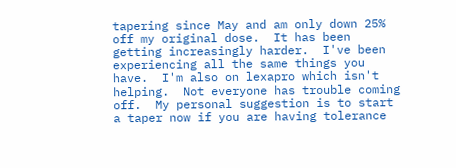tapering since May and am only down 25% off my original dose.  It has been getting increasingly harder.  I've been experiencing all the same things you have.  I'm also on lexapro which isn't helping.  Not everyone has trouble coming off.  My personal suggestion is to start a taper now if you are having tolerance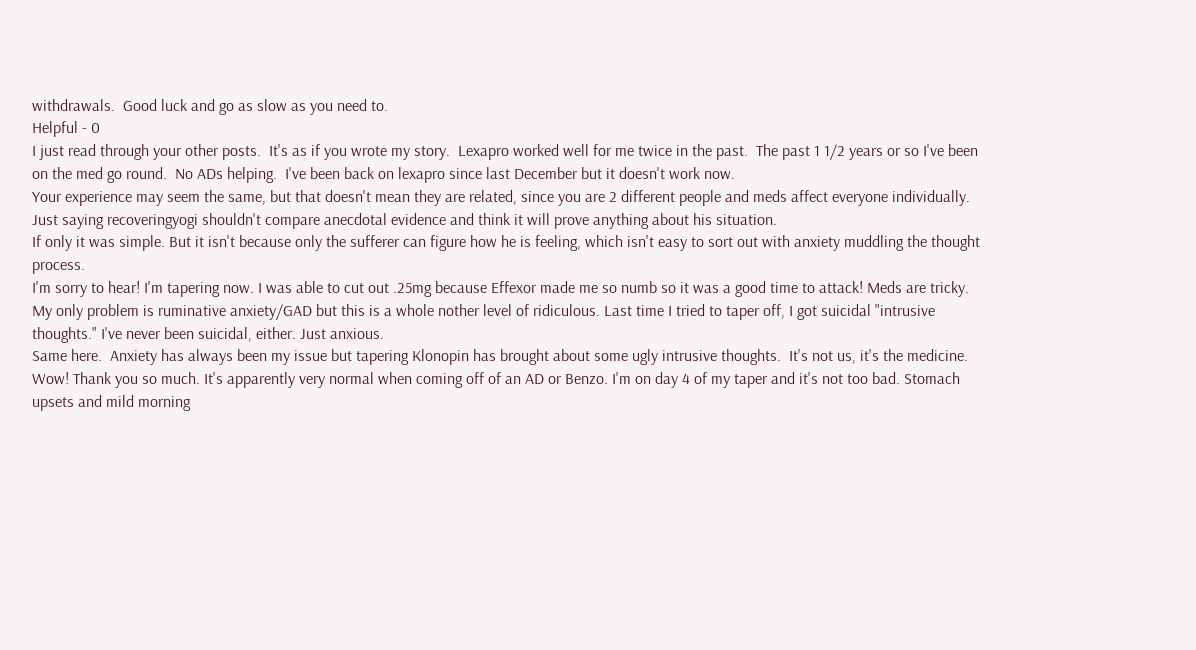withdrawals.  Good luck and go as slow as you need to.
Helpful - 0
I just read through your other posts.  It's as if you wrote my story.  Lexapro worked well for me twice in the past.  The past 1 1/2 years or so I've been on the med go round.  No ADs helping.  I've been back on lexapro since last December but it doesn't work now.
Your experience may seem the same, but that doesn't mean they are related, since you are 2 different people and meds affect everyone individually. Just saying recoveringyogi shouldn't compare anecdotal evidence and think it will prove anything about his situation.
If only it was simple. But it isn't because only the sufferer can figure how he is feeling, which isn't easy to sort out with anxiety muddling the thought process.
I'm sorry to hear! I'm tapering now. I was able to cut out .25mg because Effexor made me so numb so it was a good time to attack! Meds are tricky. My only problem is ruminative anxiety/GAD but this is a whole nother level of ridiculous. Last time I tried to taper off, I got suicidal "intrusive thoughts." I've never been suicidal, either. Just anxious.
Same here.  Anxiety has always been my issue but tapering Klonopin has brought about some ugly intrusive thoughts.  It's not us, it's the medicine.
Wow! Thank you so much. It's apparently very normal when coming off of an AD or Benzo. I'm on day 4 of my taper and it's not too bad. Stomach upsets and mild morning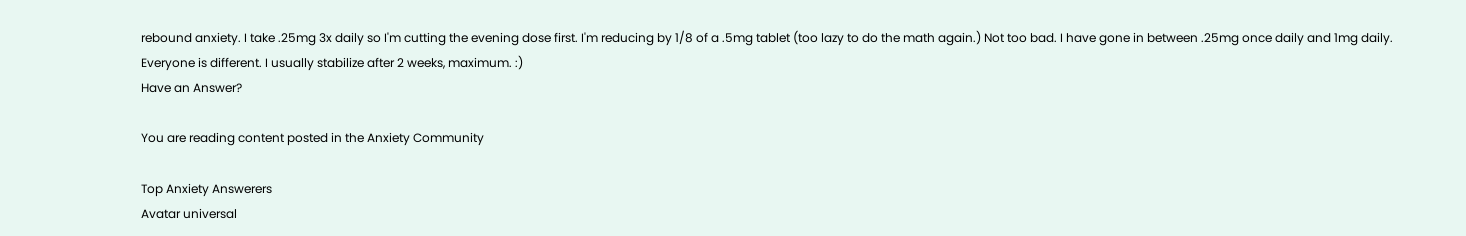rebound anxiety. I take .25mg 3x daily so I'm cutting the evening dose first. I'm reducing by 1/8 of a .5mg tablet (too lazy to do the math again.) Not too bad. I have gone in between .25mg once daily and 1mg daily.
Everyone is different. I usually stabilize after 2 weeks, maximum. :)
Have an Answer?

You are reading content posted in the Anxiety Community

Top Anxiety Answerers
Avatar universal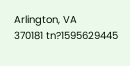Arlington, VA
370181 tn?1595629445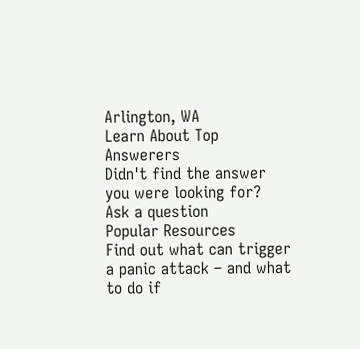Arlington, WA
Learn About Top Answerers
Didn't find the answer you were looking for?
Ask a question
Popular Resources
Find out what can trigger a panic attack – and what to do if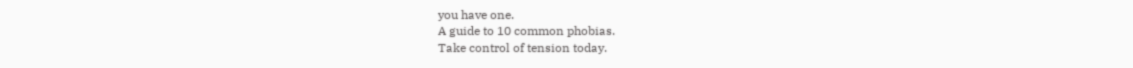you have one.
A guide to 10 common phobias.
Take control of tension today.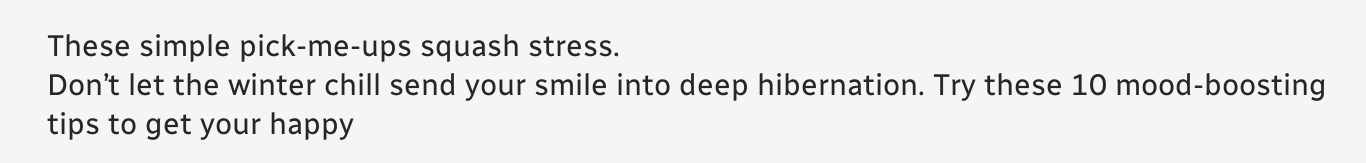These simple pick-me-ups squash stress.
Don’t let the winter chill send your smile into deep hibernation. Try these 10 mood-boosting tips to get your happy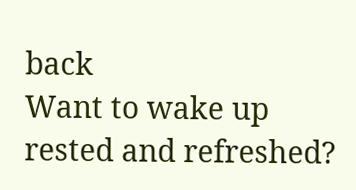back
Want to wake up rested and refreshed?